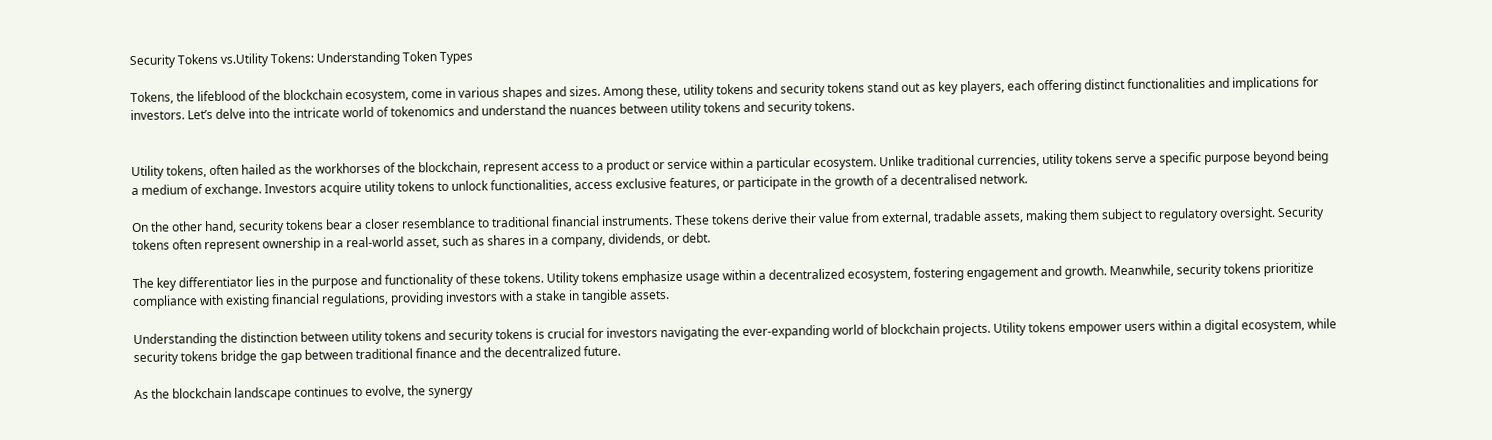Security Tokens vs.Utility Tokens: Understanding Token Types

Tokens, the lifeblood of the blockchain ecosystem, come in various shapes and sizes. Among these, utility tokens and security tokens stand out as key players, each offering distinct functionalities and implications for investors. Let’s delve into the intricate world of tokenomics and understand the nuances between utility tokens and security tokens.


Utility tokens, often hailed as the workhorses of the blockchain, represent access to a product or service within a particular ecosystem. Unlike traditional currencies, utility tokens serve a specific purpose beyond being a medium of exchange. Investors acquire utility tokens to unlock functionalities, access exclusive features, or participate in the growth of a decentralised network.

On the other hand, security tokens bear a closer resemblance to traditional financial instruments. These tokens derive their value from external, tradable assets, making them subject to regulatory oversight. Security tokens often represent ownership in a real-world asset, such as shares in a company, dividends, or debt.

The key differentiator lies in the purpose and functionality of these tokens. Utility tokens emphasize usage within a decentralized ecosystem, fostering engagement and growth. Meanwhile, security tokens prioritize compliance with existing financial regulations, providing investors with a stake in tangible assets.

Understanding the distinction between utility tokens and security tokens is crucial for investors navigating the ever-expanding world of blockchain projects. Utility tokens empower users within a digital ecosystem, while security tokens bridge the gap between traditional finance and the decentralized future.

As the blockchain landscape continues to evolve, the synergy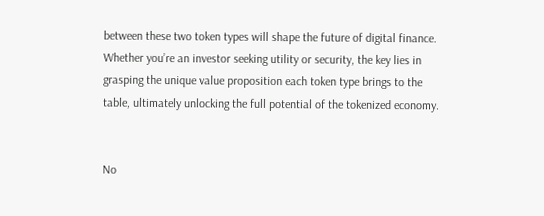between these two token types will shape the future of digital finance. Whether you’re an investor seeking utility or security, the key lies in grasping the unique value proposition each token type brings to the table, ultimately unlocking the full potential of the tokenized economy.


No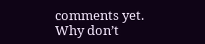comments yet. Why don’t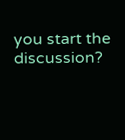you start the discussion?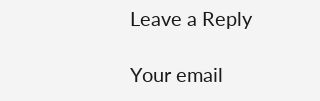Leave a Reply

Your email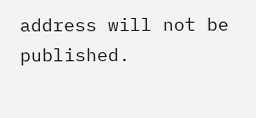address will not be published.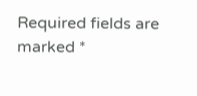Required fields are marked *